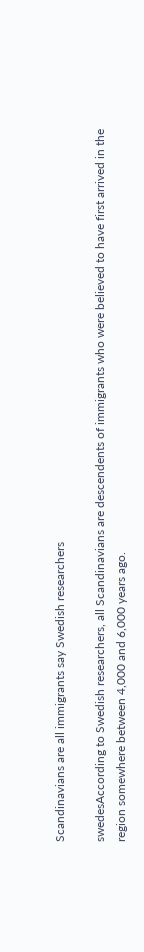Scandinavians are all immigrants say Swedish researchers

swedesAccording to Swedish researchers, all Scandinavians are descendents of immigrants who were believed to have first arrived in the region somewhere between 4,000 and 6,000 years ago.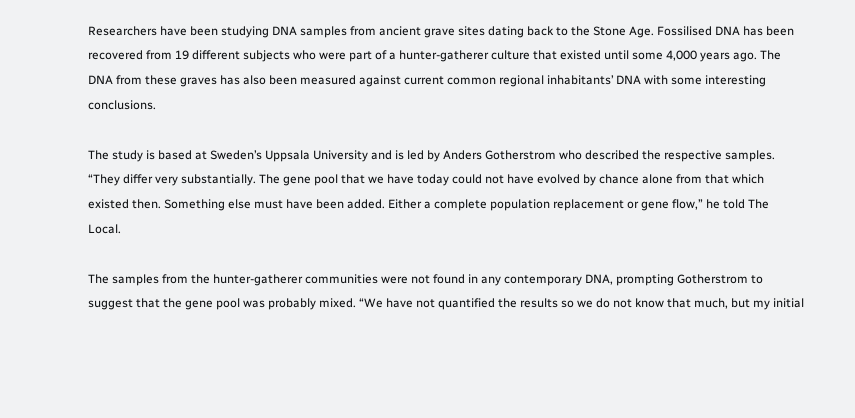Researchers have been studying DNA samples from ancient grave sites dating back to the Stone Age. Fossilised DNA has been recovered from 19 different subjects who were part of a hunter-gatherer culture that existed until some 4,000 years ago. The DNA from these graves has also been measured against current common regional inhabitants’ DNA with some interesting conclusions.

The study is based at Sweden’s Uppsala University and is led by Anders Gotherstrom who described the respective samples. “They differ very substantially. The gene pool that we have today could not have evolved by chance alone from that which existed then. Something else must have been added. Either a complete population replacement or gene flow,” he told The Local.

The samples from the hunter-gatherer communities were not found in any contemporary DNA, prompting Gotherstrom to suggest that the gene pool was probably mixed. “We have not quantified the results so we do not know that much, but my initial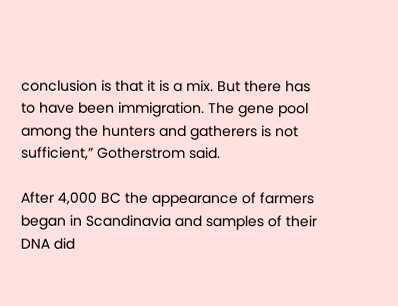conclusion is that it is a mix. But there has to have been immigration. The gene pool among the hunters and gatherers is not sufficient,” Gotherstrom said.

After 4,000 BC the appearance of farmers began in Scandinavia and samples of their DNA did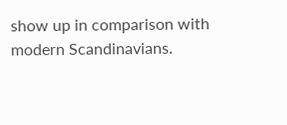show up in comparison with modern Scandinavians.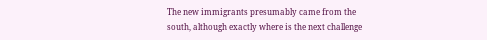The new immigrants presumably came from the south, although exactly where is the next challenge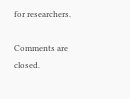for researchers.

Comments are closed.